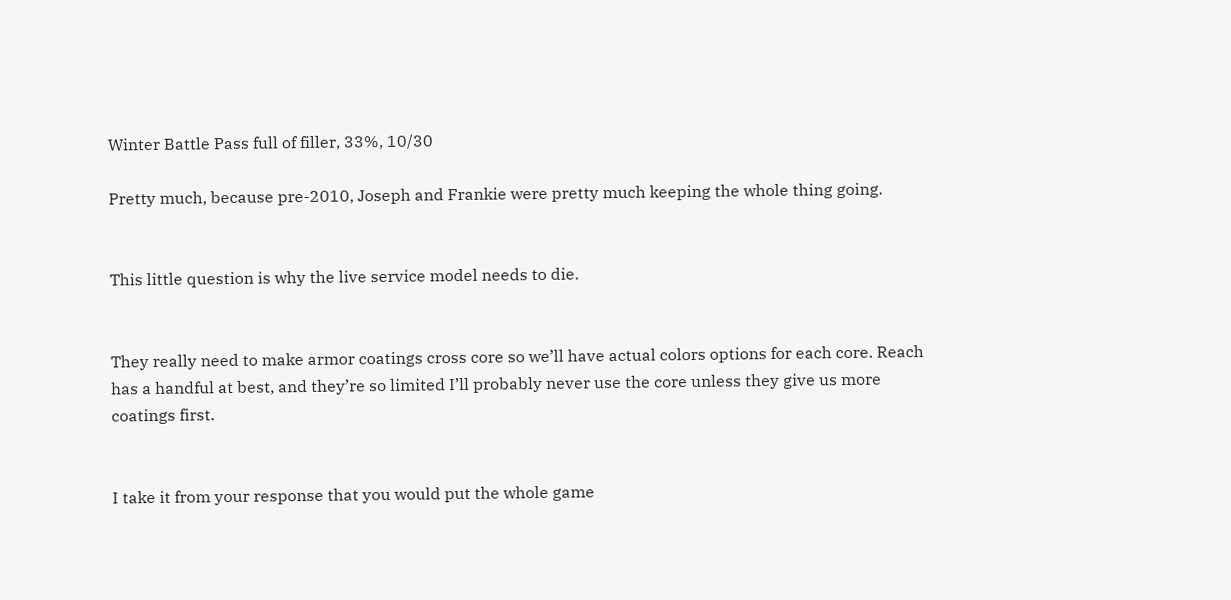Winter Battle Pass full of filler, 33%, 10/30

Pretty much, because pre-2010, Joseph and Frankie were pretty much keeping the whole thing going.


This little question is why the live service model needs to die.


They really need to make armor coatings cross core so we’ll have actual colors options for each core. Reach has a handful at best, and they’re so limited I’ll probably never use the core unless they give us more coatings first.


I take it from your response that you would put the whole game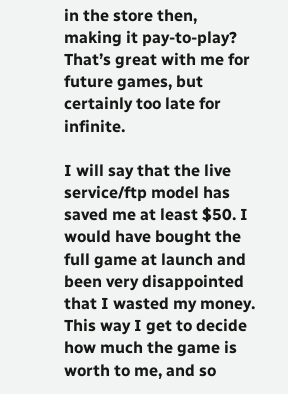in the store then, making it pay-to-play? That’s great with me for future games, but certainly too late for infinite.

I will say that the live service/ftp model has saved me at least $50. I would have bought the full game at launch and been very disappointed that I wasted my money. This way I get to decide how much the game is worth to me, and so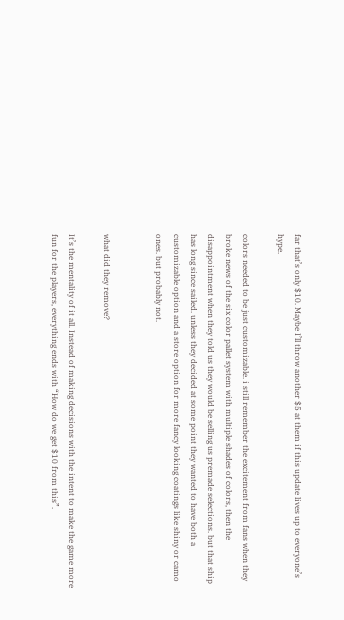far that’s only $10. Maybe I’ll throw another $5 at them if this update lives up to everyone’s hype.

colors needed to be just customizable. i still remember the excitement from fans when they broke news of the six color pallet system with multiple shades of colors, then the disappointment when they told us they would be selling us premade selections. but that ship has long since sailed. unless they decided at some point they wanted to have both a customizable option and a store option for more fancy looking coatings like shiny or camo ones. but probably not.


what did they remove?

It’s the mentality of it all. Instead of making decisions with the intent to make the game more fun for the players, everything ends with “How do we get $10 from this”.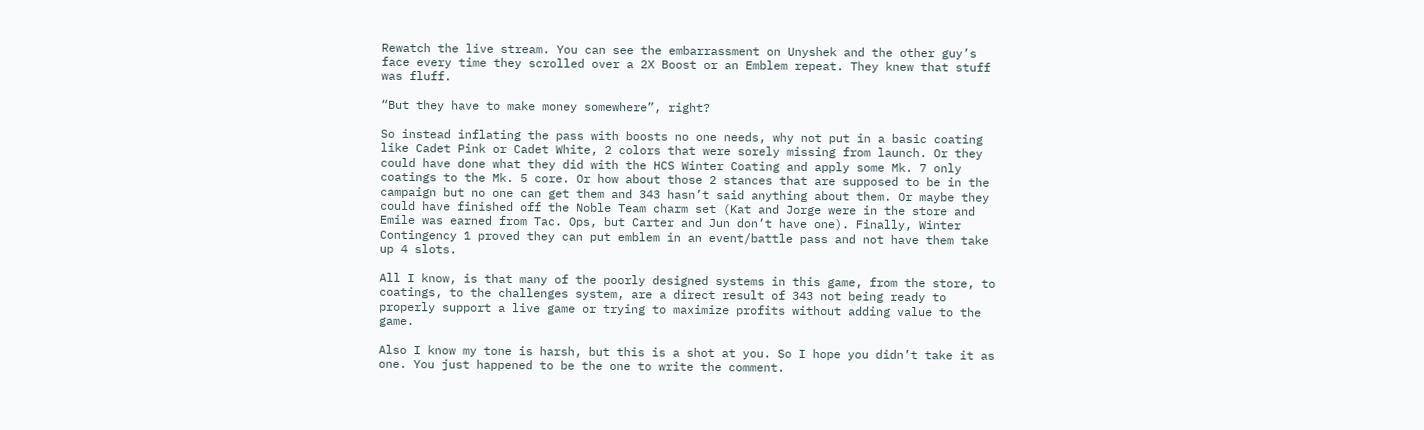Rewatch the live stream. You can see the embarrassment on Unyshek and the other guy’s face every time they scrolled over a 2X Boost or an Emblem repeat. They knew that stuff was fluff.

“But they have to make money somewhere”, right?

So instead inflating the pass with boosts no one needs, why not put in a basic coating like Cadet Pink or Cadet White, 2 colors that were sorely missing from launch. Or they could have done what they did with the HCS Winter Coating and apply some Mk. 7 only coatings to the Mk. 5 core. Or how about those 2 stances that are supposed to be in the campaign but no one can get them and 343 hasn’t said anything about them. Or maybe they could have finished off the Noble Team charm set (Kat and Jorge were in the store and Emile was earned from Tac. Ops, but Carter and Jun don’t have one). Finally, Winter Contingency 1 proved they can put emblem in an event/battle pass and not have them take up 4 slots.

All I know, is that many of the poorly designed systems in this game, from the store, to coatings, to the challenges system, are a direct result of 343 not being ready to properly support a live game or trying to maximize profits without adding value to the game.

Also I know my tone is harsh, but this is a shot at you. So I hope you didn’t take it as one. You just happened to be the one to write the comment.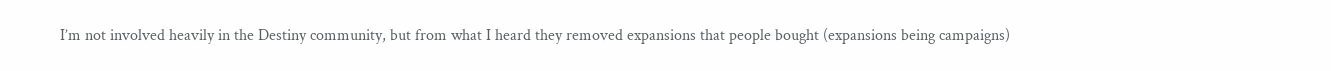I’m not involved heavily in the Destiny community, but from what I heard they removed expansions that people bought (expansions being campaigns)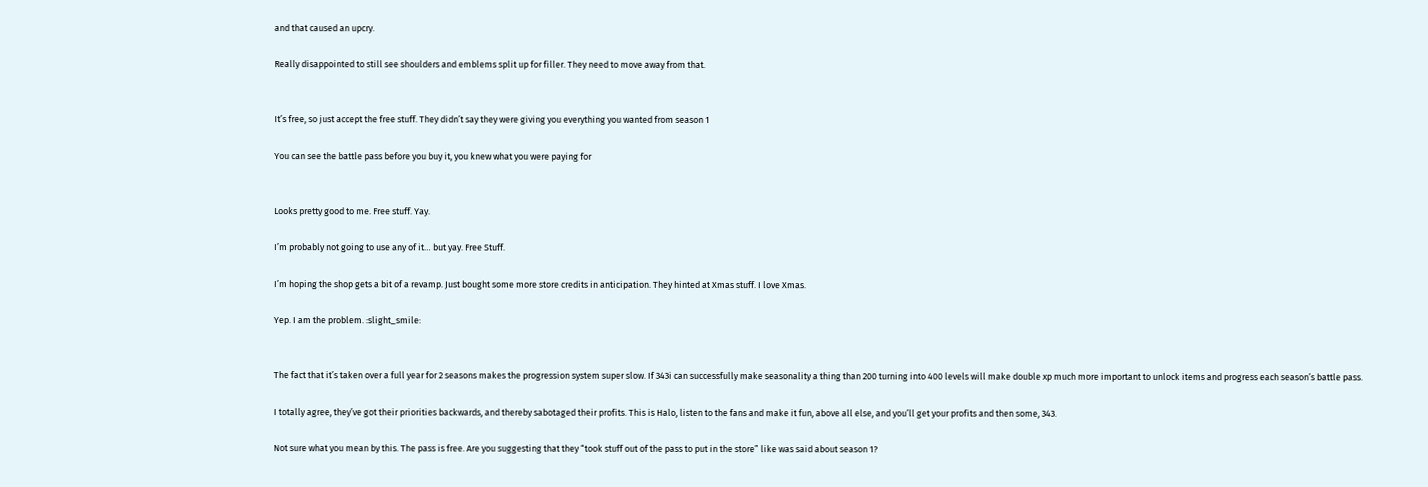and that caused an upcry.

Really disappointed to still see shoulders and emblems split up for filler. They need to move away from that.


It’s free, so just accept the free stuff. They didn’t say they were giving you everything you wanted from season 1

You can see the battle pass before you buy it, you knew what you were paying for


Looks pretty good to me. Free stuff. Yay.

I’m probably not going to use any of it… but yay. Free Stuff.

I’m hoping the shop gets a bit of a revamp. Just bought some more store credits in anticipation. They hinted at Xmas stuff. I love Xmas.

Yep. I am the problem. :slight_smile:


The fact that it’s taken over a full year for 2 seasons makes the progression system super slow. If 343i can successfully make seasonality a thing than 200 turning into 400 levels will make double xp much more important to unlock items and progress each season’s battle pass.

I totally agree, they’ve got their priorities backwards, and thereby sabotaged their profits. This is Halo, listen to the fans and make it fun, above all else, and you’ll get your profits and then some, 343.

Not sure what you mean by this. The pass is free. Are you suggesting that they “took stuff out of the pass to put in the store” like was said about season 1?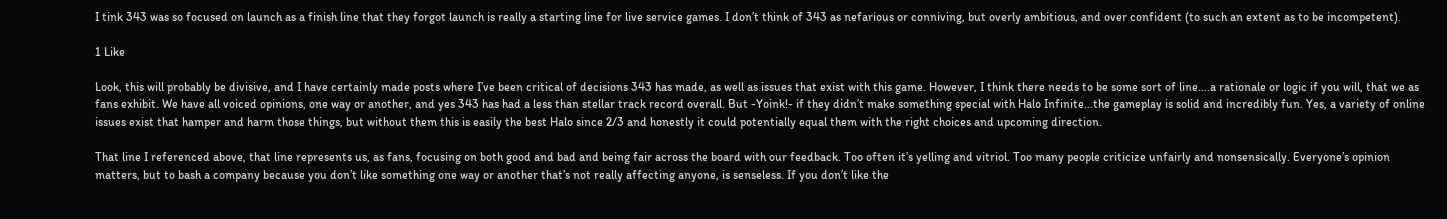I tink 343 was so focused on launch as a finish line that they forgot launch is really a starting line for live service games. I don’t think of 343 as nefarious or conniving, but overly ambitious, and over confident (to such an extent as to be incompetent).

1 Like

Look, this will probably be divisive, and I have certainly made posts where I’ve been critical of decisions 343 has made, as well as issues that exist with this game. However, I think there needs to be some sort of line….a rationale or logic if you will, that we as fans exhibit. We have all voiced opinions, one way or another, and yes 343 has had a less than stellar track record overall. But -Yoink!- if they didn’t make something special with Halo Infinite…the gameplay is solid and incredibly fun. Yes, a variety of online issues exist that hamper and harm those things, but without them this is easily the best Halo since 2/3 and honestly it could potentially equal them with the right choices and upcoming direction.

That line I referenced above, that line represents us, as fans, focusing on both good and bad and being fair across the board with our feedback. Too often it’s yelling and vitriol. Too many people criticize unfairly and nonsensically. Everyone’s opinion matters, but to bash a company because you don’t like something one way or another that’s not really affecting anyone, is senseless. If you don’t like the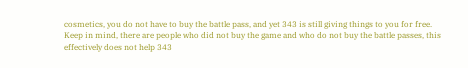cosmetics, you do not have to buy the battle pass, and yet 343 is still giving things to you for free. Keep in mind, there are people who did not buy the game and who do not buy the battle passes, this effectively does not help 343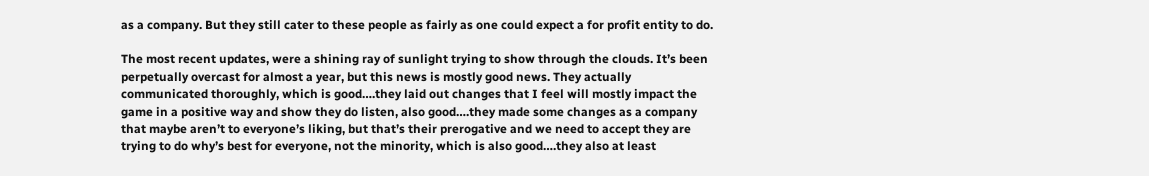as a company. But they still cater to these people as fairly as one could expect a for profit entity to do.

The most recent updates, were a shining ray of sunlight trying to show through the clouds. It’s been perpetually overcast for almost a year, but this news is mostly good news. They actually communicated thoroughly, which is good….they laid out changes that I feel will mostly impact the game in a positive way and show they do listen, also good….they made some changes as a company that maybe aren’t to everyone’s liking, but that’s their prerogative and we need to accept they are trying to do why’s best for everyone, not the minority, which is also good….they also at least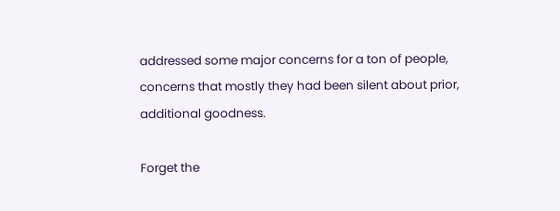addressed some major concerns for a ton of people, concerns that mostly they had been silent about prior, additional goodness.

Forget the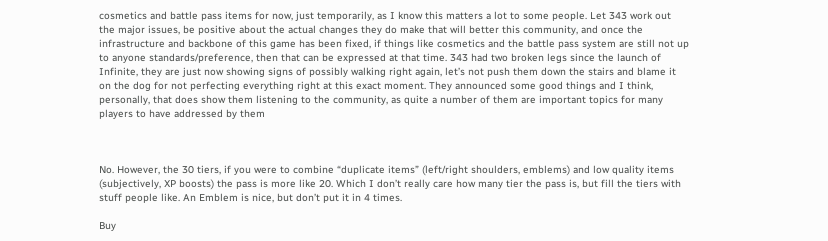cosmetics and battle pass items for now, just temporarily, as I know this matters a lot to some people. Let 343 work out the major issues, be positive about the actual changes they do make that will better this community, and once the infrastructure and backbone of this game has been fixed, if things like cosmetics and the battle pass system are still not up to anyone standards/preference, then that can be expressed at that time. 343 had two broken legs since the launch of Infinite, they are just now showing signs of possibly walking right again, let’s not push them down the stairs and blame it on the dog for not perfecting everything right at this exact moment. They announced some good things and I think, personally, that does show them listening to the community, as quite a number of them are important topics for many players to have addressed by them



No. However, the 30 tiers, if you were to combine “duplicate items” (left/right shoulders, emblems) and low quality items (subjectively, XP boosts) the pass is more like 20. Which I don’t really care how many tier the pass is, but fill the tiers with stuff people like. An Emblem is nice, but don’t put it in 4 times.

Buy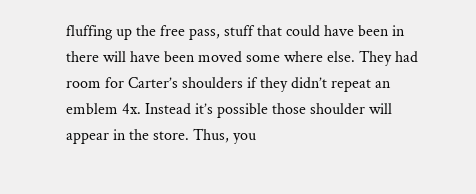fluffing up the free pass, stuff that could have been in there will have been moved some where else. They had room for Carter’s shoulders if they didn’t repeat an emblem 4x. Instead it’s possible those shoulder will appear in the store. Thus, you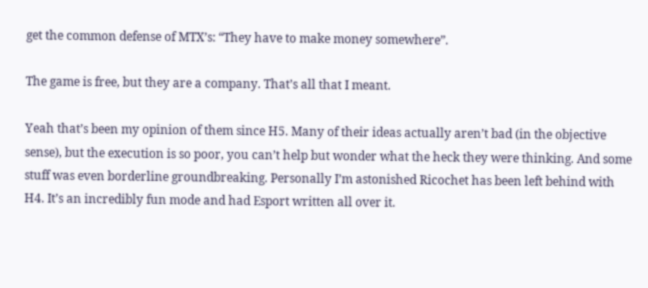get the common defense of MTX’s: “They have to make money somewhere”.

The game is free, but they are a company. That’s all that I meant.

Yeah that’s been my opinion of them since H5. Many of their ideas actually aren’t bad (in the objective sense), but the execution is so poor, you can’t help but wonder what the heck they were thinking. And some stuff was even borderline groundbreaking. Personally I’m astonished Ricochet has been left behind with H4. It’s an incredibly fun mode and had Esport written all over it.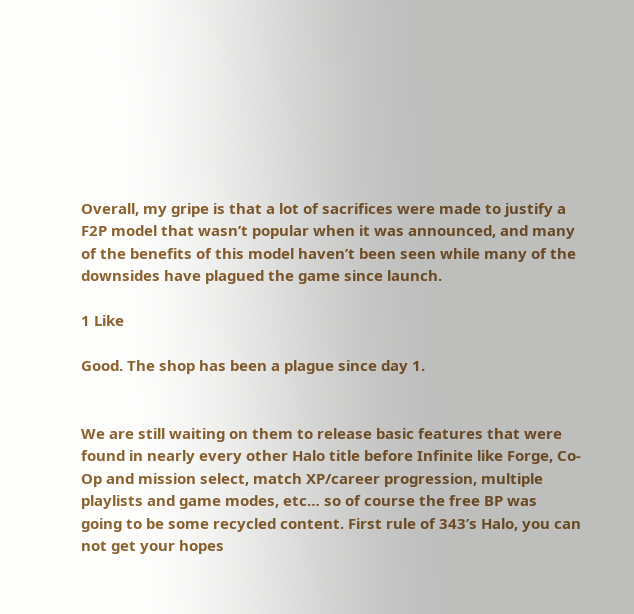Overall, my gripe is that a lot of sacrifices were made to justify a F2P model that wasn’t popular when it was announced, and many of the benefits of this model haven’t been seen while many of the downsides have plagued the game since launch.

1 Like

Good. The shop has been a plague since day 1.


We are still waiting on them to release basic features that were found in nearly every other Halo title before Infinite like Forge, Co-Op and mission select, match XP/career progression, multiple playlists and game modes, etc… so of course the free BP was going to be some recycled content. First rule of 343’s Halo, you can not get your hopes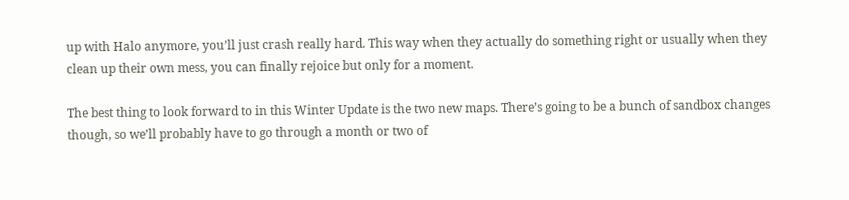up with Halo anymore, you’ll just crash really hard. This way when they actually do something right or usually when they clean up their own mess, you can finally rejoice but only for a moment.

The best thing to look forward to in this Winter Update is the two new maps. There’s going to be a bunch of sandbox changes though, so we’ll probably have to go through a month or two of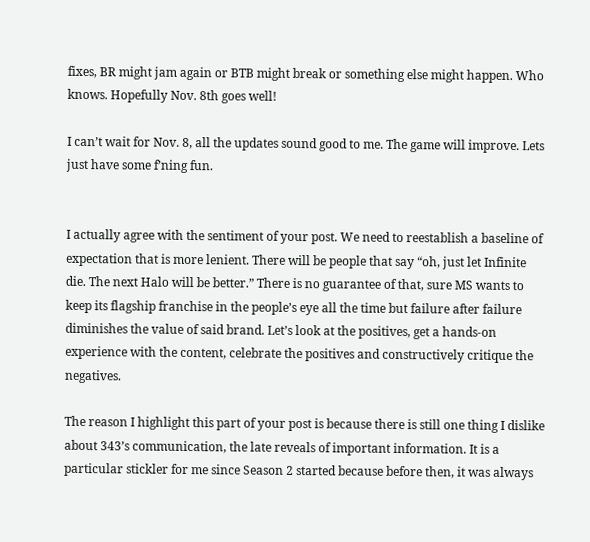fixes, BR might jam again or BTB might break or something else might happen. Who knows. Hopefully Nov. 8th goes well!

I can’t wait for Nov. 8, all the updates sound good to me. The game will improve. Lets just have some f’ning fun.


I actually agree with the sentiment of your post. We need to reestablish a baseline of expectation that is more lenient. There will be people that say “oh, just let Infinite die. The next Halo will be better.” There is no guarantee of that, sure MS wants to keep its flagship franchise in the people’s eye all the time but failure after failure diminishes the value of said brand. Let’s look at the positives, get a hands-on experience with the content, celebrate the positives and constructively critique the negatives.

The reason I highlight this part of your post is because there is still one thing I dislike about 343’s communication, the late reveals of important information. It is a particular stickler for me since Season 2 started because before then, it was always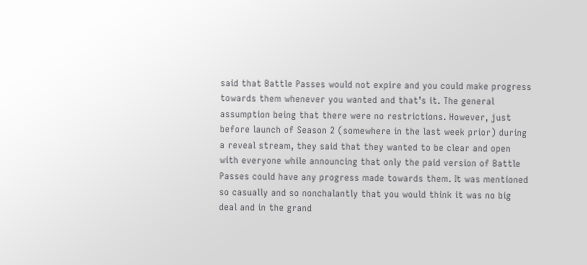said that Battle Passes would not expire and you could make progress towards them whenever you wanted and that’s it. The general assumption being that there were no restrictions. However, just before launch of Season 2 (somewhere in the last week prior) during a reveal stream, they said that they wanted to be clear and open with everyone while announcing that only the paid version of Battle Passes could have any progress made towards them. It was mentioned so casually and so nonchalantly that you would think it was no big deal and in the grand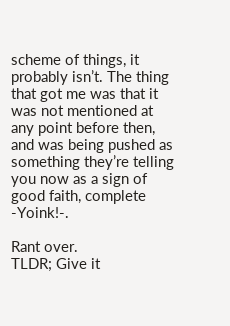scheme of things, it probably isn’t. The thing that got me was that it was not mentioned at any point before then, and was being pushed as something they’re telling you now as a sign of good faith, complete -Yoink!-.

Rant over.
TLDR; Give it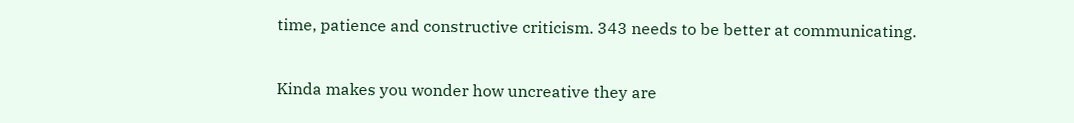time, patience and constructive criticism. 343 needs to be better at communicating.

Kinda makes you wonder how uncreative they are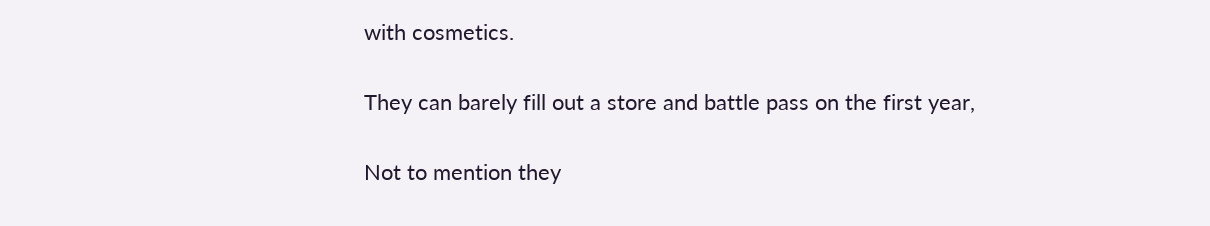with cosmetics.

They can barely fill out a store and battle pass on the first year,

Not to mention they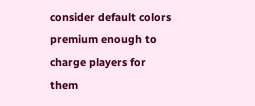consider default colors premium enough to charge players for them